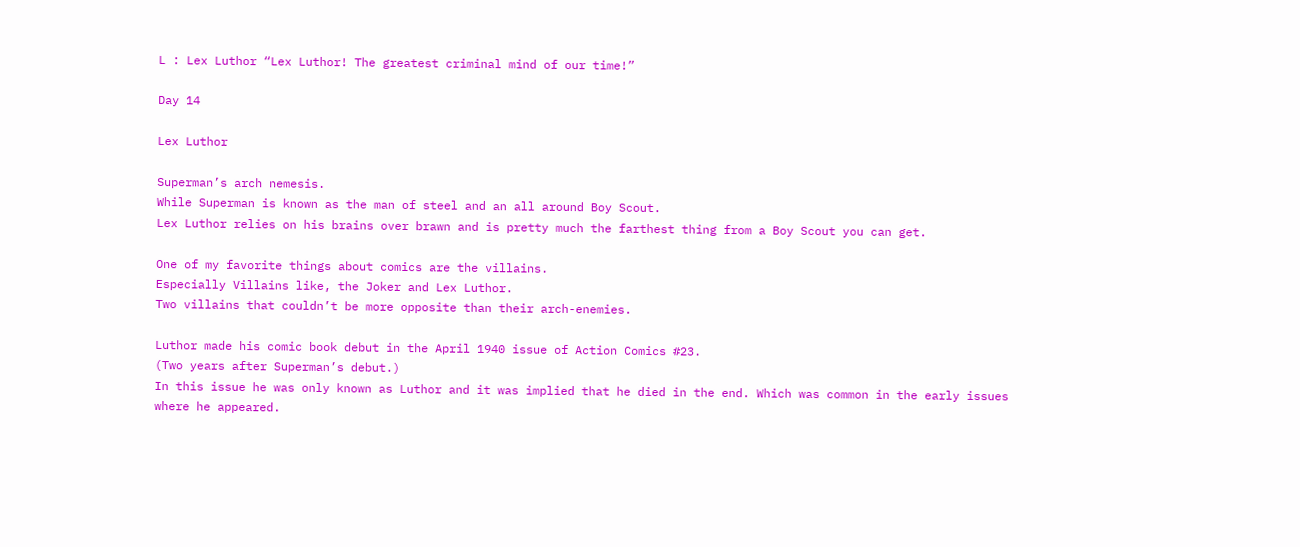L : Lex Luthor “Lex Luthor! The greatest criminal mind of our time!”

Day 14

Lex Luthor

Superman’s arch nemesis.
While Superman is known as the man of steel and an all around Boy Scout.
Lex Luthor relies on his brains over brawn and is pretty much the farthest thing from a Boy Scout you can get.

One of my favorite things about comics are the villains.
Especially Villains like, the Joker and Lex Luthor.
Two villains that couldn’t be more opposite than their arch-enemies.

Luthor made his comic book debut in the April 1940 issue of Action Comics #23.
(Two years after Superman’s debut.)
In this issue he was only known as Luthor and it was implied that he died in the end. Which was common in the early issues where he appeared.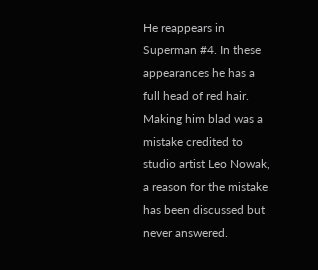He reappears in Superman #4. In these appearances he has a full head of red hair.
Making him blad was a mistake credited to studio artist Leo Nowak, a reason for the mistake has been discussed but never answered.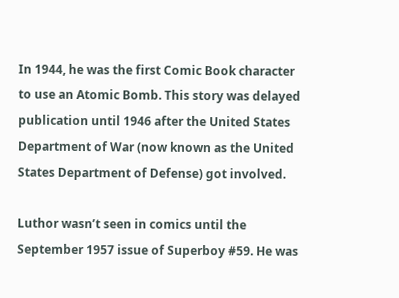In 1944, he was the first Comic Book character to use an Atomic Bomb. This story was delayed publication until 1946 after the United States Department of War (now known as the United States Department of Defense) got involved.

Luthor wasn’t seen in comics until the September 1957 issue of Superboy #59. He was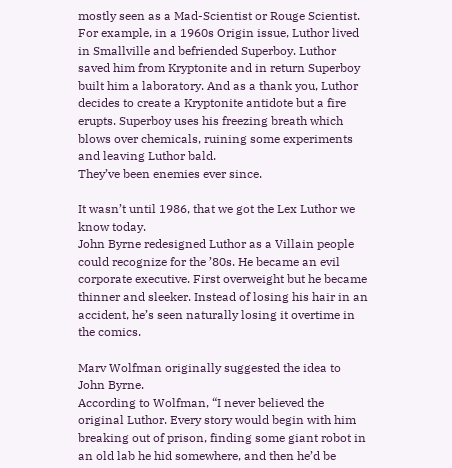mostly seen as a Mad-Scientist or Rouge Scientist. For example, in a 1960s Origin issue, Luthor lived in Smallville and befriended Superboy. Luthor saved him from Kryptonite and in return Superboy built him a laboratory. And as a thank you, Luthor decides to create a Kryptonite antidote but a fire erupts. Superboy uses his freezing breath which blows over chemicals, ruining some experiments and leaving Luthor bald.
They’ve been enemies ever since.

It wasn’t until 1986, that we got the Lex Luthor we know today.
John Byrne redesigned Luthor as a Villain people could recognize for the ’80s. He became an evil corporate executive. First overweight but he became thinner and sleeker. Instead of losing his hair in an accident, he’s seen naturally losing it overtime in the comics.

Marv Wolfman originally suggested the idea to John Byrne.
According to Wolfman, “I never believed the original Luthor. Every story would begin with him breaking out of prison, finding some giant robot in an old lab he hid somewhere, and then he’d be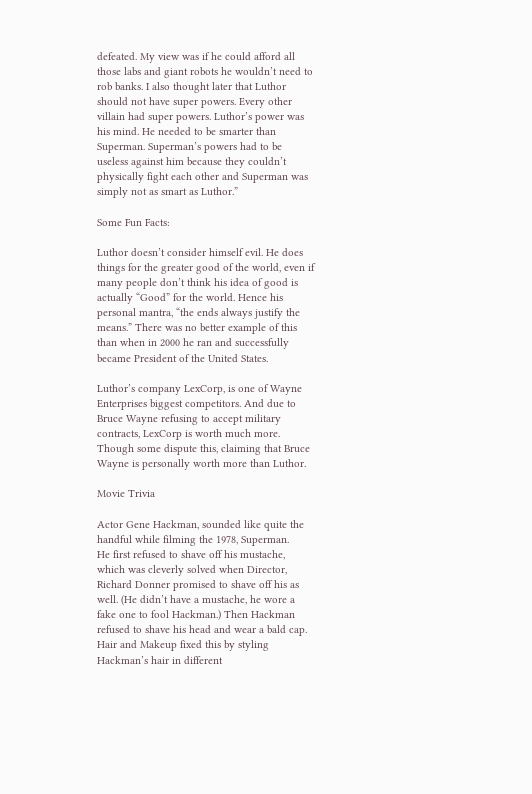defeated. My view was if he could afford all those labs and giant robots he wouldn’t need to rob banks. I also thought later that Luthor should not have super powers. Every other villain had super powers. Luthor’s power was his mind. He needed to be smarter than Superman. Superman’s powers had to be useless against him because they couldn’t physically fight each other and Superman was simply not as smart as Luthor.”

Some Fun Facts:

Luthor doesn’t consider himself evil. He does things for the greater good of the world, even if many people don’t think his idea of good is actually “Good” for the world. Hence his personal mantra, “the ends always justify the means.” There was no better example of this than when in 2000 he ran and successfully became President of the United States.

Luthor’s company LexCorp, is one of Wayne Enterprises biggest competitors. And due to Bruce Wayne refusing to accept military contracts, LexCorp is worth much more. Though some dispute this, claiming that Bruce Wayne is personally worth more than Luthor.

Movie Trivia

Actor Gene Hackman, sounded like quite the handful while filming the 1978, Superman.
He first refused to shave off his mustache, which was cleverly solved when Director, Richard Donner promised to shave off his as well. (He didn’t have a mustache, he wore a fake one to fool Hackman.) Then Hackman refused to shave his head and wear a bald cap. Hair and Makeup fixed this by styling Hackman’s hair in different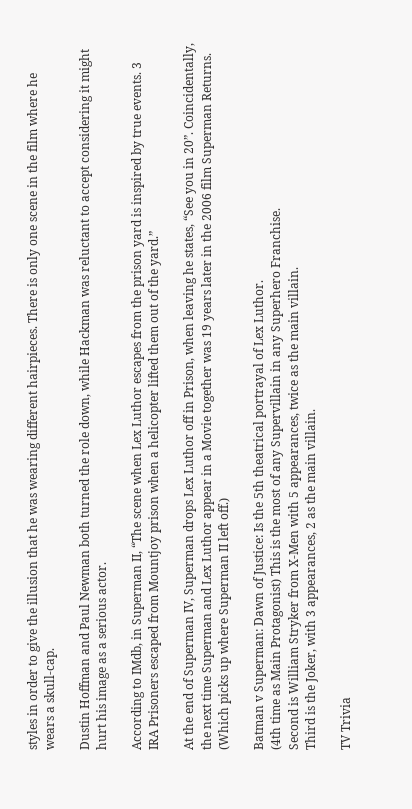styles in order to give the illusion that he was wearing different hairpieces. There is only one scene in the film where he wears a skull-cap.

Dustin Hoffman and Paul Newman both turned the role down, while Hackman was reluctant to accept considering it might hurt his image as a serious actor.

According to IMdb, in Superman II, “The scene when Lex Luthor escapes from the prison yard is inspired by true events. 3 IRA Prisoners escaped from Mountjoy prison when a helicopter lifted them out of the yard.”

At the end of Superman IV, Superman drops Lex Luthor off in Prison, when leaving he states, “See you in 20”. Coincidentally, the next time Superman and Lex Luthor appear in a Movie together was 19 years later in the 2006 film Superman Returns. (Which picks up where Superman II left off.)

Batman v Superman: Dawn of Justice: Is the 5th theatrical portrayal of Lex Luthor.
(4th time as Main Protagonist) This is the most of any Supervillain in any Superhero Franchise.
Second is William Stryker from X-Men with 5 appearances, twice as the main villain.
Third is the Joker, with 3 appearances, 2 as the main villain.

TV Trivia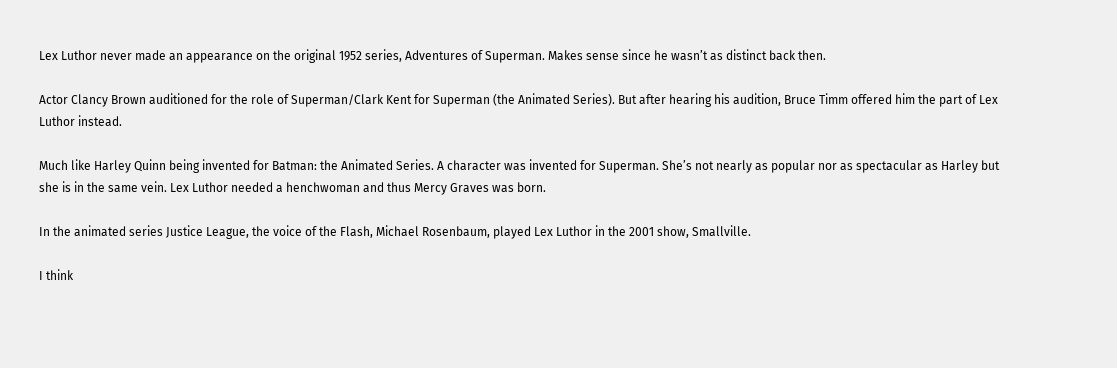Lex Luthor never made an appearance on the original 1952 series, Adventures of Superman. Makes sense since he wasn’t as distinct back then.

Actor Clancy Brown auditioned for the role of Superman/Clark Kent for Superman (the Animated Series). But after hearing his audition, Bruce Timm offered him the part of Lex Luthor instead.

Much like Harley Quinn being invented for Batman: the Animated Series. A character was invented for Superman. She’s not nearly as popular nor as spectacular as Harley but she is in the same vein. Lex Luthor needed a henchwoman and thus Mercy Graves was born.

In the animated series Justice League, the voice of the Flash, Michael Rosenbaum, played Lex Luthor in the 2001 show, Smallville.

I think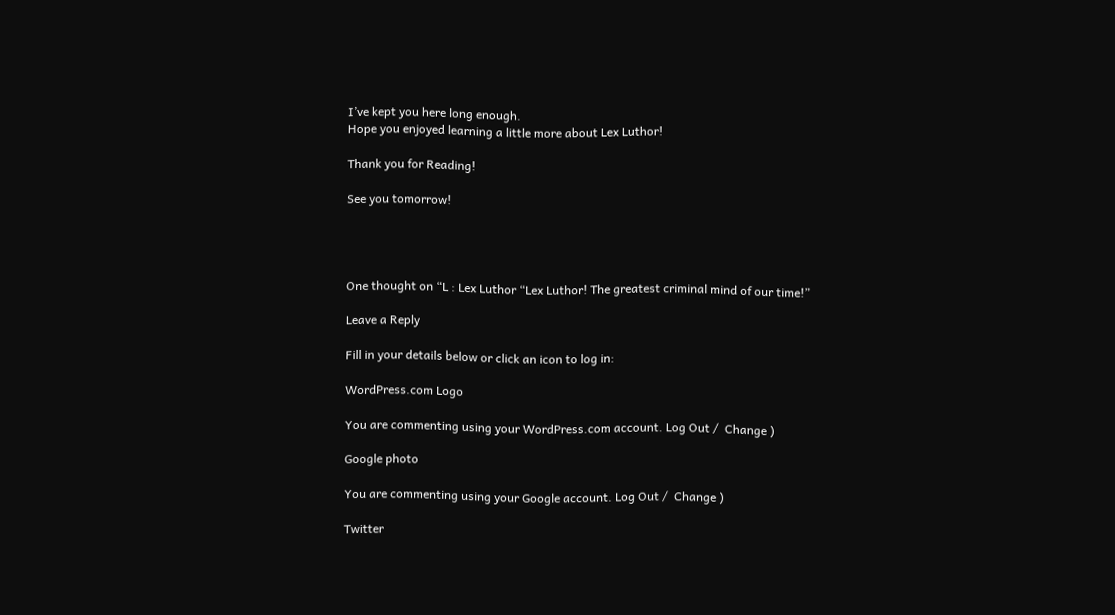I’ve kept you here long enough.
Hope you enjoyed learning a little more about Lex Luthor!

Thank you for Reading!

See you tomorrow!




One thought on “L : Lex Luthor “Lex Luthor! The greatest criminal mind of our time!”

Leave a Reply

Fill in your details below or click an icon to log in:

WordPress.com Logo

You are commenting using your WordPress.com account. Log Out /  Change )

Google photo

You are commenting using your Google account. Log Out /  Change )

Twitter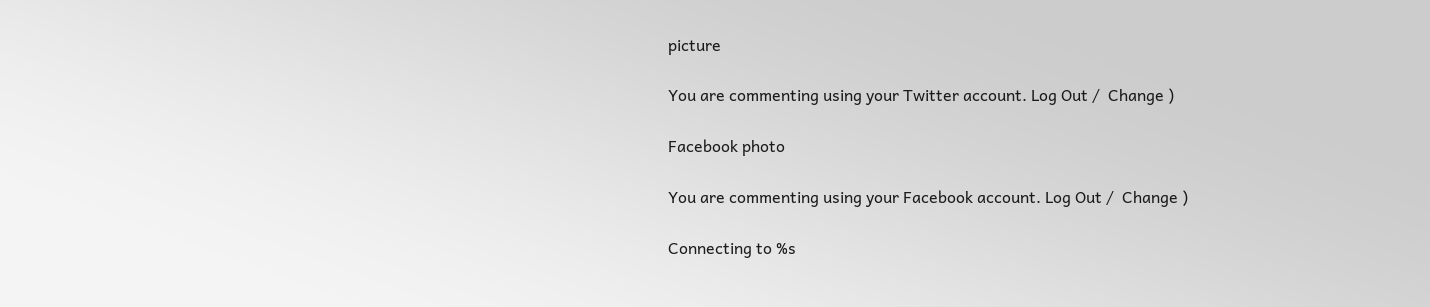picture

You are commenting using your Twitter account. Log Out /  Change )

Facebook photo

You are commenting using your Facebook account. Log Out /  Change )

Connecting to %s